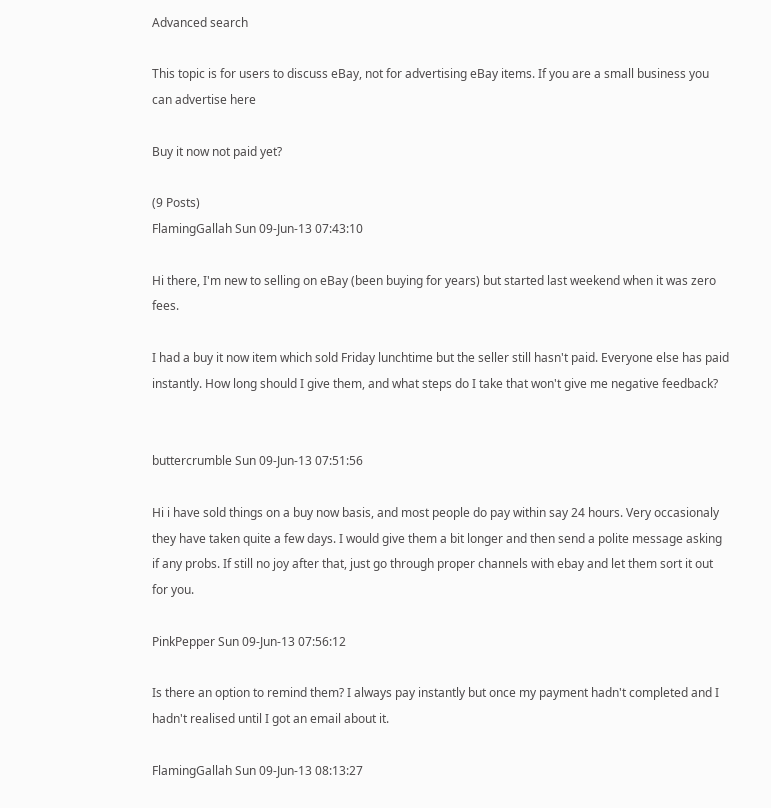Advanced search

This topic is for users to discuss eBay, not for advertising eBay items. If you are a small business you can advertise here

Buy it now not paid yet?

(9 Posts)
FlamingGallah Sun 09-Jun-13 07:43:10

Hi there, I'm new to selling on eBay (been buying for years) but started last weekend when it was zero fees.

I had a buy it now item which sold Friday lunchtime but the seller still hasn't paid. Everyone else has paid instantly. How long should I give them, and what steps do I take that won't give me negative feedback?


buttercrumble Sun 09-Jun-13 07:51:56

Hi i have sold things on a buy now basis, and most people do pay within say 24 hours. Very occasionaly they have taken quite a few days. I would give them a bit longer and then send a polite message asking if any probs. If still no joy after that, just go through proper channels with ebay and let them sort it out for you.

PinkPepper Sun 09-Jun-13 07:56:12

Is there an option to remind them? I always pay instantly but once my payment hadn't completed and I hadn't realised until I got an email about it.

FlamingGallah Sun 09-Jun-13 08:13:27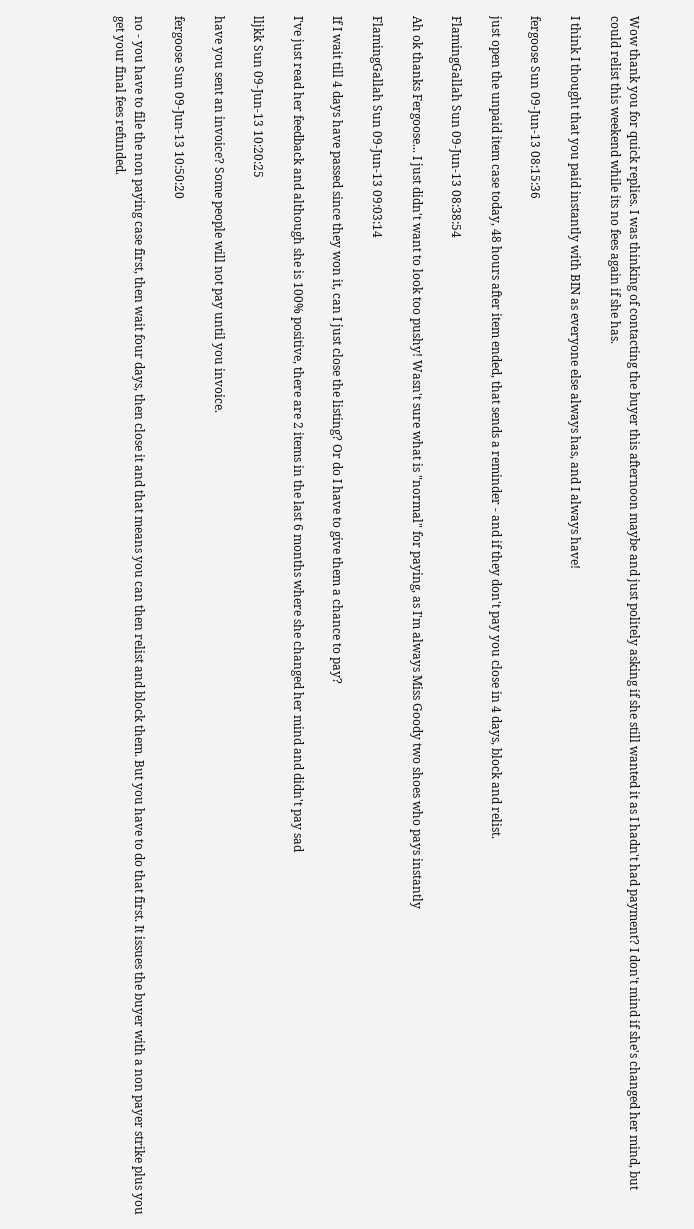Wow thank you for quick replies. I was thinking of contacting the buyer this afternoon maybe and just politely asking if she still wanted it as I hadn't had payment? I don't mind if she's changed her mind, but could relist this weekend while its no fees again if she has.

I think I thought that you paid instantly with BIN as everyone else always has, and I always have!

fergoose Sun 09-Jun-13 08:15:36

just open the unpaid item case today, 48 hours after item ended, that sends a reminder - and if they don't pay you close in 4 days, block and relist.

FlamingGallah Sun 09-Jun-13 08:38:54

Ah ok thanks Fergoose... I just didn't want to look too pushy! Wasn't sure what is "normal" for paying, as I'm always Miss Goody two shoes who pays instantly

FlamingGallah Sun 09-Jun-13 09:03:14

If I wait till 4 days have passed since they won it, can I just close the listing? Or do I have to give them a chance to pay?

I've just read her feedback and although she is 100% positive, there are 2 items in the last 6 months where she changed her mind and didn't pay sad

lljkk Sun 09-Jun-13 10:20:25

have you sent an invoice? Some people will not pay until you invoice.

fergoose Sun 09-Jun-13 10:50:20

no - you have to file the non paying case first, then wait four days, then close it and that means you can then relist and block them. But you have to do that first. It issues the buyer with a non payer strike plus you get your final fees refunded.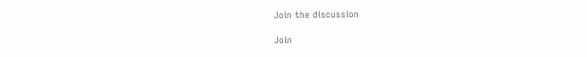Join the discussion

Join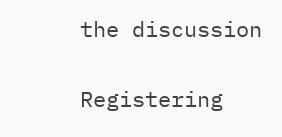the discussion

Registering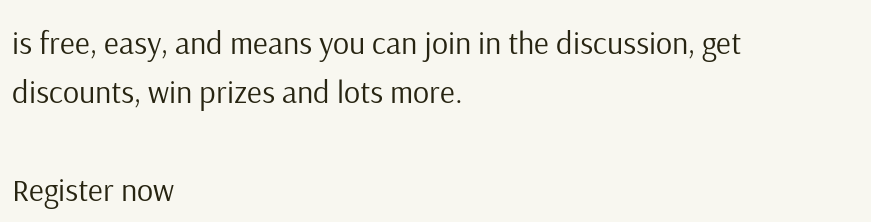is free, easy, and means you can join in the discussion, get discounts, win prizes and lots more.

Register now